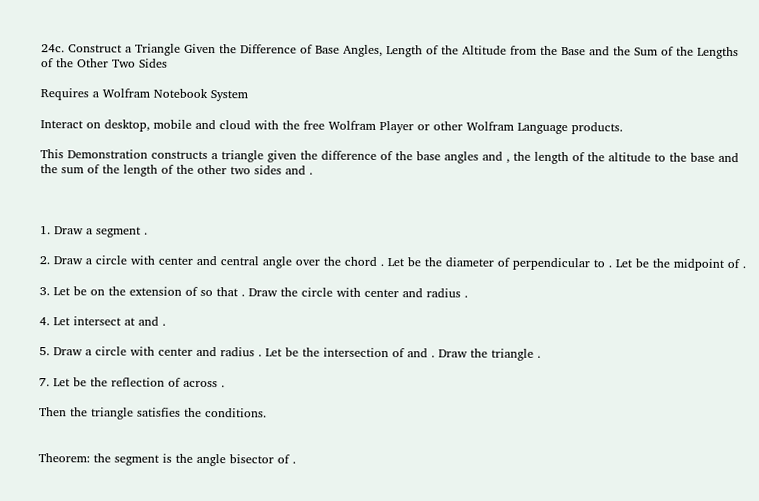24c. Construct a Triangle Given the Difference of Base Angles, Length of the Altitude from the Base and the Sum of the Lengths of the Other Two Sides

Requires a Wolfram Notebook System

Interact on desktop, mobile and cloud with the free Wolfram Player or other Wolfram Language products.

This Demonstration constructs a triangle given the difference of the base angles and , the length of the altitude to the base and the sum of the length of the other two sides and .



1. Draw a segment .

2. Draw a circle with center and central angle over the chord . Let be the diameter of perpendicular to . Let be the midpoint of .

3. Let be on the extension of so that . Draw the circle with center and radius .

4. Let intersect at and .

5. Draw a circle with center and radius . Let be the intersection of and . Draw the triangle .

7. Let be the reflection of across .

Then the triangle satisfies the conditions.


Theorem: the segment is the angle bisector of .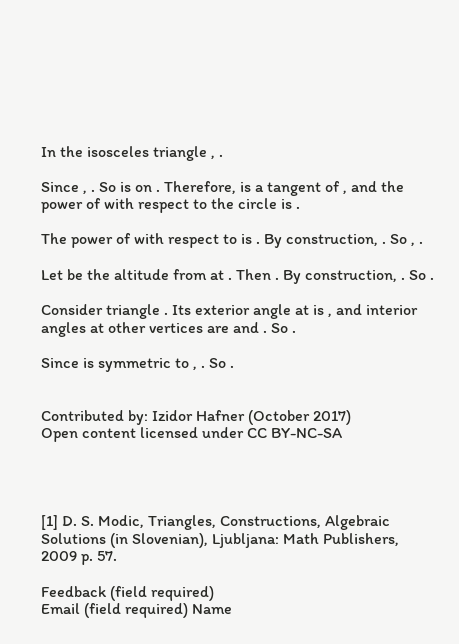In the isosceles triangle , .

Since , . So is on . Therefore, is a tangent of , and the power of with respect to the circle is .

The power of with respect to is . By construction, . So , .

Let be the altitude from at . Then . By construction, . So .

Consider triangle . Its exterior angle at is , and interior angles at other vertices are and . So .

Since is symmetric to , . So .


Contributed by: Izidor Hafner (October 2017)
Open content licensed under CC BY-NC-SA




[1] D. S. Modic, Triangles, Constructions, Algebraic Solutions (in Slovenian), Ljubljana: Math Publishers, 2009 p. 57.

Feedback (field required)
Email (field required) Name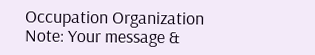Occupation Organization
Note: Your message &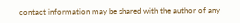contact information may be shared with the author of any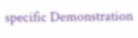specific Demonstration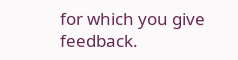for which you give feedback.